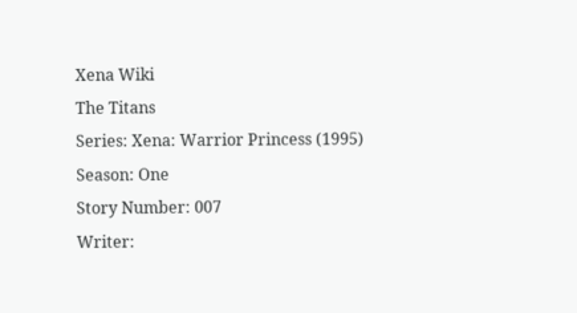Xena Wiki
The Titans
Series: Xena: Warrior Princess (1995)
Season: One
Story Number: 007
Writer: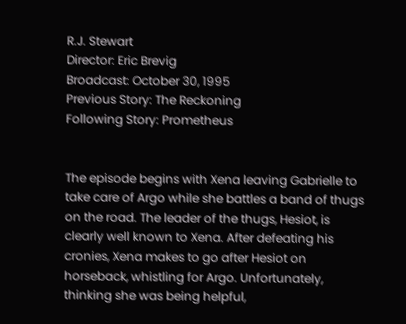R.J. Stewart
Director: Eric Brevig
Broadcast: October 30, 1995
Previous Story: The Reckoning
Following Story: Prometheus


The episode begins with Xena leaving Gabrielle to take care of Argo while she battles a band of thugs on the road. The leader of the thugs, Hesiot, is clearly well known to Xena. After defeating his cronies, Xena makes to go after Hesiot on horseback, whistling for Argo. Unfortunately, thinking she was being helpful,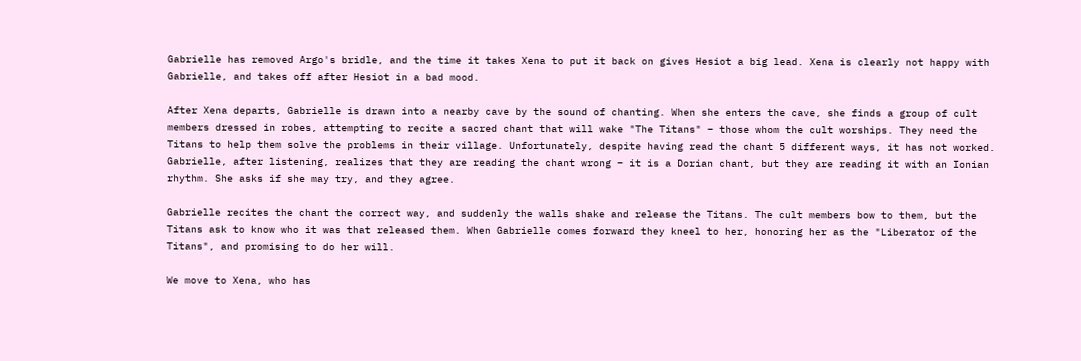Gabrielle has removed Argo's bridle, and the time it takes Xena to put it back on gives Hesiot a big lead. Xena is clearly not happy with Gabrielle, and takes off after Hesiot in a bad mood.

After Xena departs, Gabrielle is drawn into a nearby cave by the sound of chanting. When she enters the cave, she finds a group of cult members dressed in robes, attempting to recite a sacred chant that will wake "The Titans" – those whom the cult worships. They need the Titans to help them solve the problems in their village. Unfortunately, despite having read the chant 5 different ways, it has not worked. Gabrielle, after listening, realizes that they are reading the chant wrong – it is a Dorian chant, but they are reading it with an Ionian rhythm. She asks if she may try, and they agree.

Gabrielle recites the chant the correct way, and suddenly the walls shake and release the Titans. The cult members bow to them, but the Titans ask to know who it was that released them. When Gabrielle comes forward they kneel to her, honoring her as the "Liberator of the Titans", and promising to do her will.

We move to Xena, who has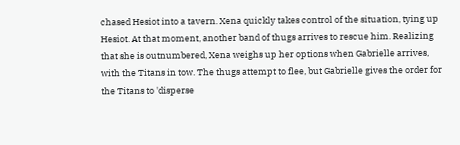chased Hesiot into a tavern. Xena quickly takes control of the situation, tying up Hesiot. At that moment, another band of thugs arrives to rescue him. Realizing that she is outnumbered, Xena weighs up her options when Gabrielle arrives, with the Titans in tow. The thugs attempt to flee, but Gabrielle gives the order for the Titans to 'disperse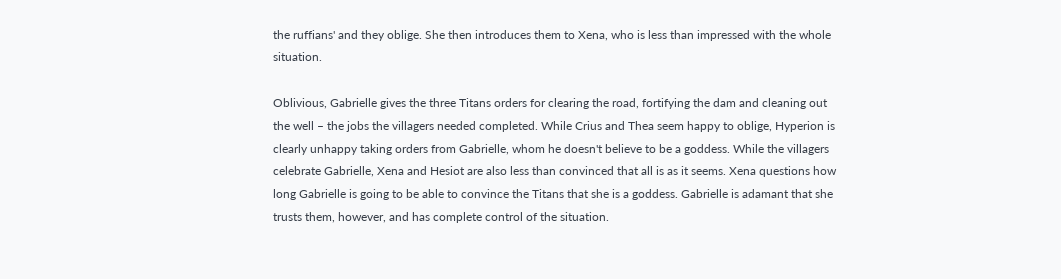the ruffians' and they oblige. She then introduces them to Xena, who is less than impressed with the whole situation.

Oblivious, Gabrielle gives the three Titans orders for clearing the road, fortifying the dam and cleaning out the well – the jobs the villagers needed completed. While Crius and Thea seem happy to oblige, Hyperion is clearly unhappy taking orders from Gabrielle, whom he doesn't believe to be a goddess. While the villagers celebrate Gabrielle, Xena and Hesiot are also less than convinced that all is as it seems. Xena questions how long Gabrielle is going to be able to convince the Titans that she is a goddess. Gabrielle is adamant that she trusts them, however, and has complete control of the situation.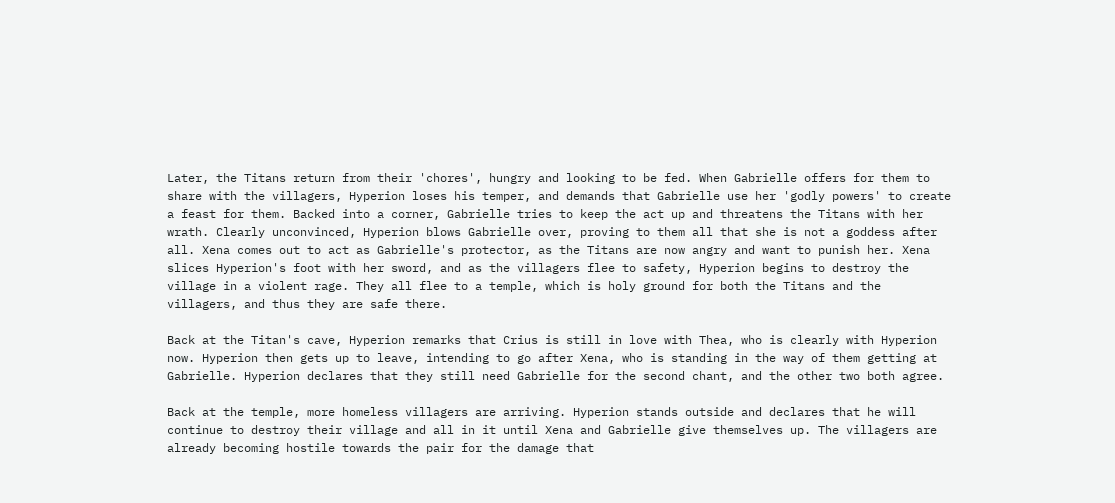Later, the Titans return from their 'chores', hungry and looking to be fed. When Gabrielle offers for them to share with the villagers, Hyperion loses his temper, and demands that Gabrielle use her 'godly powers' to create a feast for them. Backed into a corner, Gabrielle tries to keep the act up and threatens the Titans with her wrath. Clearly unconvinced, Hyperion blows Gabrielle over, proving to them all that she is not a goddess after all. Xena comes out to act as Gabrielle's protector, as the Titans are now angry and want to punish her. Xena slices Hyperion's foot with her sword, and as the villagers flee to safety, Hyperion begins to destroy the village in a violent rage. They all flee to a temple, which is holy ground for both the Titans and the villagers, and thus they are safe there.

Back at the Titan's cave, Hyperion remarks that Crius is still in love with Thea, who is clearly with Hyperion now. Hyperion then gets up to leave, intending to go after Xena, who is standing in the way of them getting at Gabrielle. Hyperion declares that they still need Gabrielle for the second chant, and the other two both agree.

Back at the temple, more homeless villagers are arriving. Hyperion stands outside and declares that he will continue to destroy their village and all in it until Xena and Gabrielle give themselves up. The villagers are already becoming hostile towards the pair for the damage that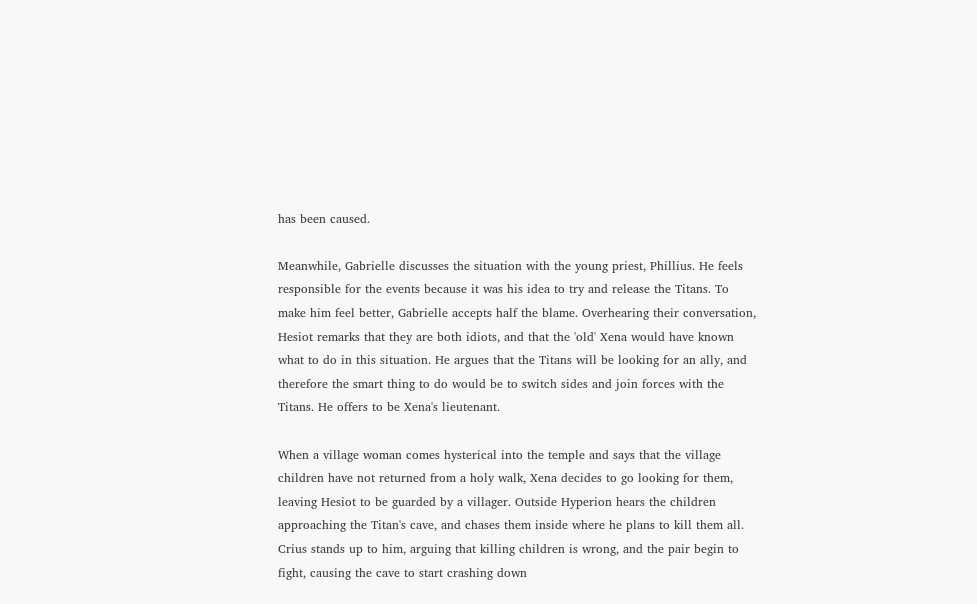has been caused.

Meanwhile, Gabrielle discusses the situation with the young priest, Phillius. He feels responsible for the events because it was his idea to try and release the Titans. To make him feel better, Gabrielle accepts half the blame. Overhearing their conversation, Hesiot remarks that they are both idiots, and that the 'old' Xena would have known what to do in this situation. He argues that the Titans will be looking for an ally, and therefore the smart thing to do would be to switch sides and join forces with the Titans. He offers to be Xena's lieutenant.

When a village woman comes hysterical into the temple and says that the village children have not returned from a holy walk, Xena decides to go looking for them, leaving Hesiot to be guarded by a villager. Outside Hyperion hears the children approaching the Titan's cave, and chases them inside where he plans to kill them all. Crius stands up to him, arguing that killing children is wrong, and the pair begin to fight, causing the cave to start crashing down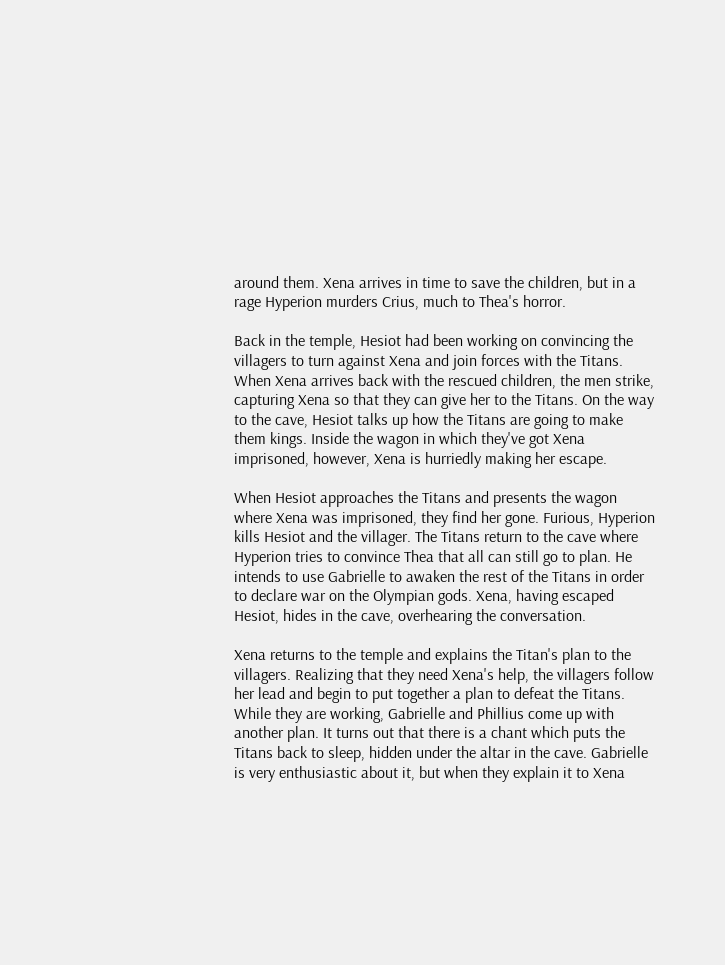around them. Xena arrives in time to save the children, but in a rage Hyperion murders Crius, much to Thea's horror.

Back in the temple, Hesiot had been working on convincing the villagers to turn against Xena and join forces with the Titans. When Xena arrives back with the rescued children, the men strike, capturing Xena so that they can give her to the Titans. On the way to the cave, Hesiot talks up how the Titans are going to make them kings. Inside the wagon in which they've got Xena imprisoned, however, Xena is hurriedly making her escape.

When Hesiot approaches the Titans and presents the wagon where Xena was imprisoned, they find her gone. Furious, Hyperion kills Hesiot and the villager. The Titans return to the cave where Hyperion tries to convince Thea that all can still go to plan. He intends to use Gabrielle to awaken the rest of the Titans in order to declare war on the Olympian gods. Xena, having escaped Hesiot, hides in the cave, overhearing the conversation.

Xena returns to the temple and explains the Titan's plan to the villagers. Realizing that they need Xena's help, the villagers follow her lead and begin to put together a plan to defeat the Titans. While they are working, Gabrielle and Phillius come up with another plan. It turns out that there is a chant which puts the Titans back to sleep, hidden under the altar in the cave. Gabrielle is very enthusiastic about it, but when they explain it to Xena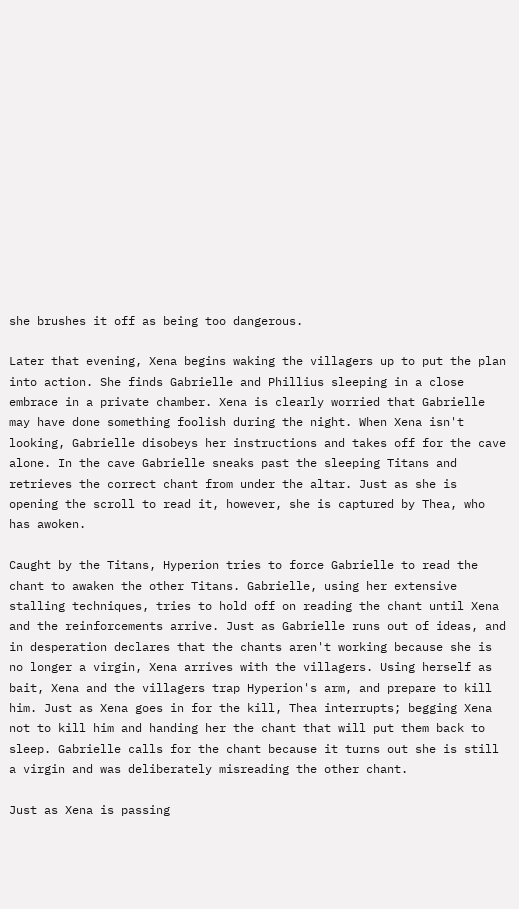she brushes it off as being too dangerous.

Later that evening, Xena begins waking the villagers up to put the plan into action. She finds Gabrielle and Phillius sleeping in a close embrace in a private chamber. Xena is clearly worried that Gabrielle may have done something foolish during the night. When Xena isn't looking, Gabrielle disobeys her instructions and takes off for the cave alone. In the cave Gabrielle sneaks past the sleeping Titans and retrieves the correct chant from under the altar. Just as she is opening the scroll to read it, however, she is captured by Thea, who has awoken.

Caught by the Titans, Hyperion tries to force Gabrielle to read the chant to awaken the other Titans. Gabrielle, using her extensive stalling techniques, tries to hold off on reading the chant until Xena and the reinforcements arrive. Just as Gabrielle runs out of ideas, and in desperation declares that the chants aren't working because she is no longer a virgin, Xena arrives with the villagers. Using herself as bait, Xena and the villagers trap Hyperion's arm, and prepare to kill him. Just as Xena goes in for the kill, Thea interrupts; begging Xena not to kill him and handing her the chant that will put them back to sleep. Gabrielle calls for the chant because it turns out she is still a virgin and was deliberately misreading the other chant.

Just as Xena is passing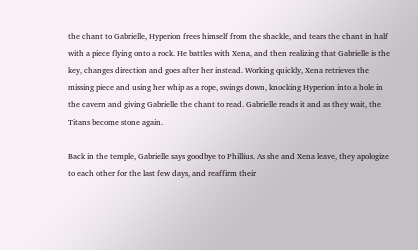the chant to Gabrielle, Hyperion frees himself from the shackle, and tears the chant in half with a piece flying onto a rock. He battles with Xena, and then realizing that Gabrielle is the key, changes direction and goes after her instead. Working quickly, Xena retrieves the missing piece and using her whip as a rope, swings down, knocking Hyperion into a hole in the cavern and giving Gabrielle the chant to read. Gabrielle reads it and as they wait, the Titans become stone again.

Back in the temple, Gabrielle says goodbye to Phillius. As she and Xena leave, they apologize to each other for the last few days, and reaffirm their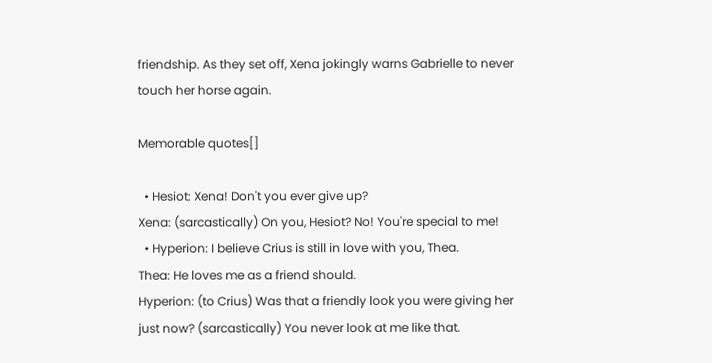friendship. As they set off, Xena jokingly warns Gabrielle to never touch her horse again.

Memorable quotes[]

  • Hesiot: Xena! Don't you ever give up?
Xena: (sarcastically) On you, Hesiot? No! You're special to me!
  • Hyperion: I believe Crius is still in love with you, Thea.
Thea: He loves me as a friend should.
Hyperion: (to Crius) Was that a friendly look you were giving her just now? (sarcastically) You never look at me like that.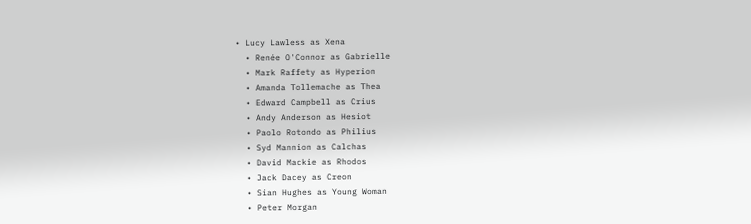• Lucy Lawless as Xena
  • Renée O'Connor as Gabrielle
  • Mark Raffety as Hyperion
  • Amanda Tollemache as Thea
  • Edward Campbell as Crius
  • Andy Anderson as Hesiot
  • Paolo Rotondo as Philius
  • Syd Mannion as Calchas
  • David Mackie as Rhodos
  • Jack Dacey as Creon
  • Sian Hughes as Young Woman
  • Peter Morgan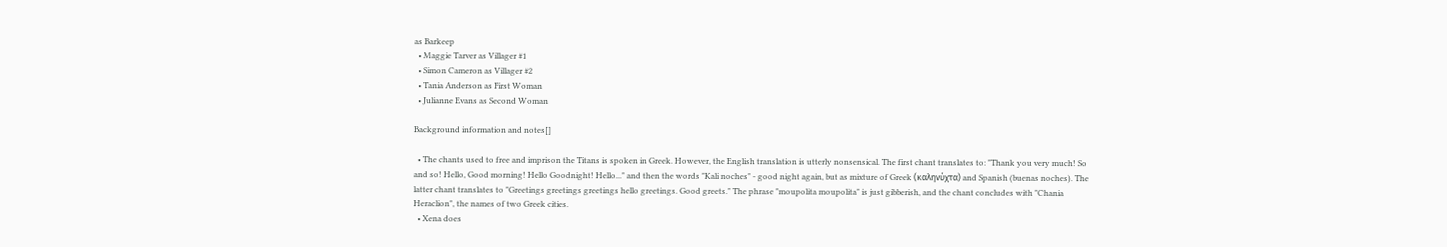as Barkeep
  • Maggie Tarver as Villager #1
  • Simon Cameron as Villager #2
  • Tania Anderson as First Woman
  • Julianne Evans as Second Woman

Background information and notes[]

  • The chants used to free and imprison the Titans is spoken in Greek. However, the English translation is utterly nonsensical. The first chant translates to: "Thank you very much! So and so! Hello, Good morning! Hello Goodnight! Hello..." and then the words "Kali noches" - good night again, but as mixture of Greek (καληνύχτα) and Spanish (buenas noches). The latter chant translates to "Greetings greetings greetings hello greetings. Good greets." The phrase "moupolita moupolita" is just gibberish, and the chant concludes with "Chania Heraclion", the names of two Greek cities.
  • Xena does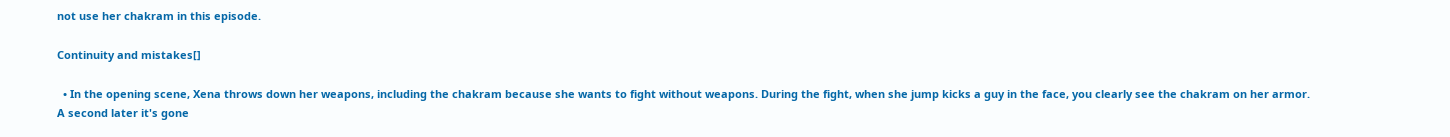not use her chakram in this episode.

Continuity and mistakes[]

  • In the opening scene, Xena throws down her weapons, including the chakram because she wants to fight without weapons. During the fight, when she jump kicks a guy in the face, you clearly see the chakram on her armor. A second later it's gone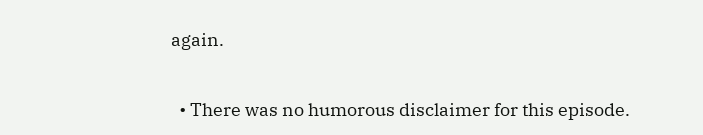again.


  • There was no humorous disclaimer for this episode.